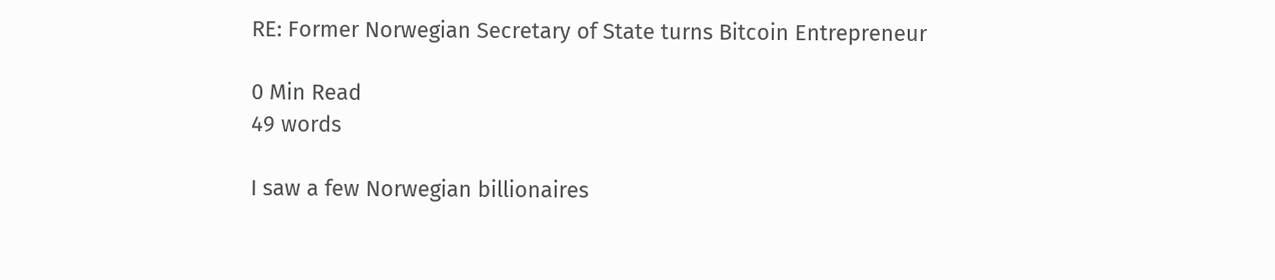RE: Former Norwegian Secretary of State turns Bitcoin Entrepreneur

0 Min Read
49 words

I saw a few Norwegian billionaires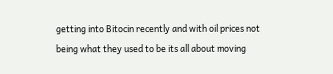getting into Bitocin recently and with oil prices not being what they used to be its all about moving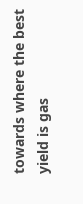towards where the best yield is gas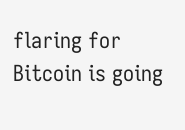flaring for Bitcoin is going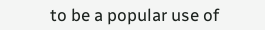to be a popular use of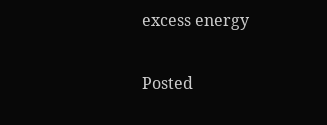excess energy

Posted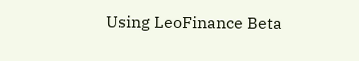Using LeoFinance Beta